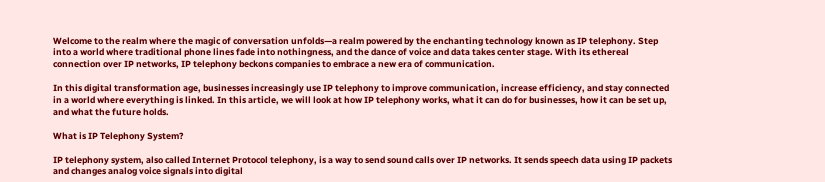Welcome to the realm where the magic of conversation unfolds—a realm powered by the enchanting technology known as IP telephony. Step into a world where traditional phone lines fade into nothingness, and the dance of voice and data takes center stage. With its ethereal connection over IP networks, IP telephony beckons companies to embrace a new era of communication.

In this digital transformation age, businesses increasingly use IP telephony to improve communication, increase efficiency, and stay connected in a world where everything is linked. In this article, we will look at how IP telephony works, what it can do for businesses, how it can be set up, and what the future holds.

What is IP Telephony System?

IP telephony system, also called Internet Protocol telephony, is a way to send sound calls over IP networks. It sends speech data using IP packets and changes analog voice signals into digital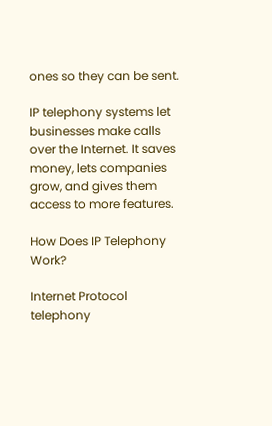ones so they can be sent.

IP telephony systems let businesses make calls over the Internet. It saves money, lets companies grow, and gives them access to more features.

How Does IP Telephony Work?

Internet Protocol telephony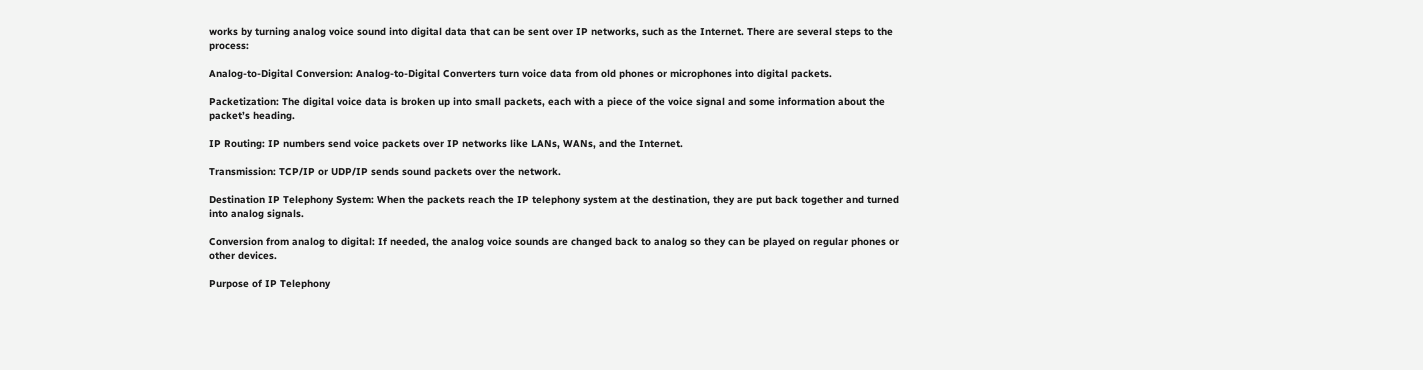works by turning analog voice sound into digital data that can be sent over IP networks, such as the Internet. There are several steps to the process:

Analog-to-Digital Conversion: Analog-to-Digital Converters turn voice data from old phones or microphones into digital packets.

Packetization: The digital voice data is broken up into small packets, each with a piece of the voice signal and some information about the packet’s heading.

IP Routing: IP numbers send voice packets over IP networks like LANs, WANs, and the Internet.

Transmission: TCP/IP or UDP/IP sends sound packets over the network.

Destination IP Telephony System: When the packets reach the IP telephony system at the destination, they are put back together and turned into analog signals.

Conversion from analog to digital: If needed, the analog voice sounds are changed back to analog so they can be played on regular phones or other devices.

Purpose of IP Telephony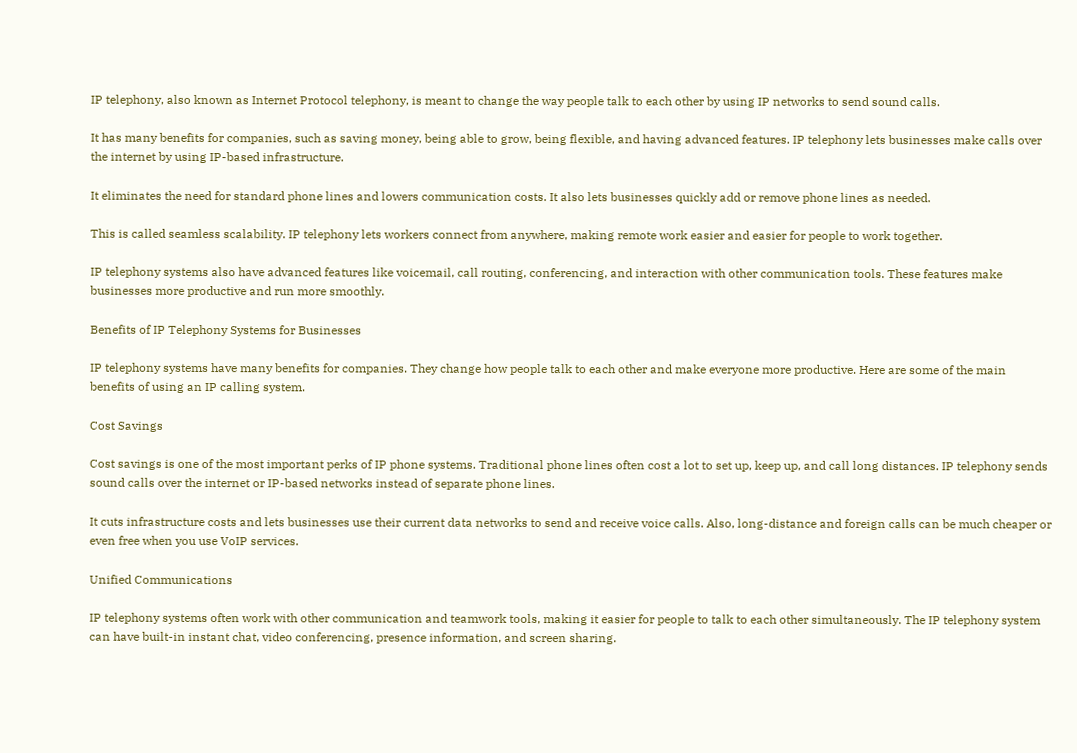IP telephony, also known as Internet Protocol telephony, is meant to change the way people talk to each other by using IP networks to send sound calls.

It has many benefits for companies, such as saving money, being able to grow, being flexible, and having advanced features. IP telephony lets businesses make calls over the internet by using IP-based infrastructure.

It eliminates the need for standard phone lines and lowers communication costs. It also lets businesses quickly add or remove phone lines as needed.

This is called seamless scalability. IP telephony lets workers connect from anywhere, making remote work easier and easier for people to work together.

IP telephony systems also have advanced features like voicemail, call routing, conferencing, and interaction with other communication tools. These features make businesses more productive and run more smoothly.

Benefits of IP Telephony Systems for Businesses

IP telephony systems have many benefits for companies. They change how people talk to each other and make everyone more productive. Here are some of the main benefits of using an IP calling system.

Cost Savings

Cost savings is one of the most important perks of IP phone systems. Traditional phone lines often cost a lot to set up, keep up, and call long distances. IP telephony sends sound calls over the internet or IP-based networks instead of separate phone lines.

It cuts infrastructure costs and lets businesses use their current data networks to send and receive voice calls. Also, long-distance and foreign calls can be much cheaper or even free when you use VoIP services.

Unified Communications

IP telephony systems often work with other communication and teamwork tools, making it easier for people to talk to each other simultaneously. The IP telephony system can have built-in instant chat, video conferencing, presence information, and screen sharing.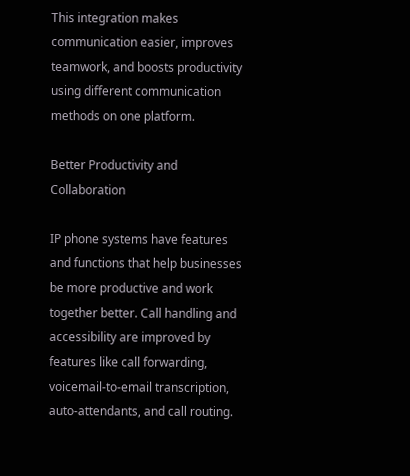This integration makes communication easier, improves teamwork, and boosts productivity using different communication methods on one platform.

Better Productivity and Collaboration

IP phone systems have features and functions that help businesses be more productive and work together better. Call handling and accessibility are improved by features like call forwarding, voicemail-to-email transcription, auto-attendants, and call routing.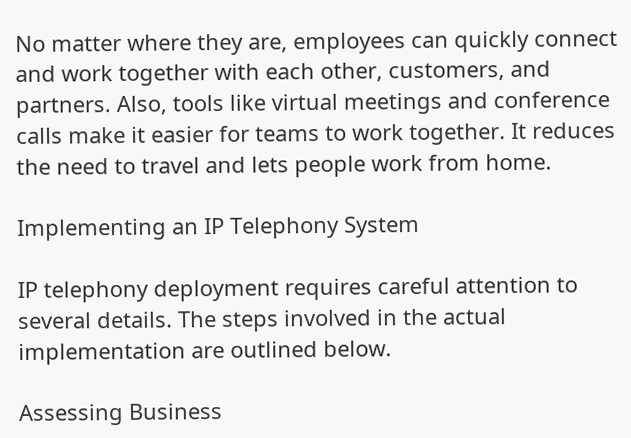No matter where they are, employees can quickly connect and work together with each other, customers, and partners. Also, tools like virtual meetings and conference calls make it easier for teams to work together. It reduces the need to travel and lets people work from home.

Implementing an IP Telephony System

IP telephony deployment requires careful attention to several details. The steps involved in the actual implementation are outlined below.

Assessing Business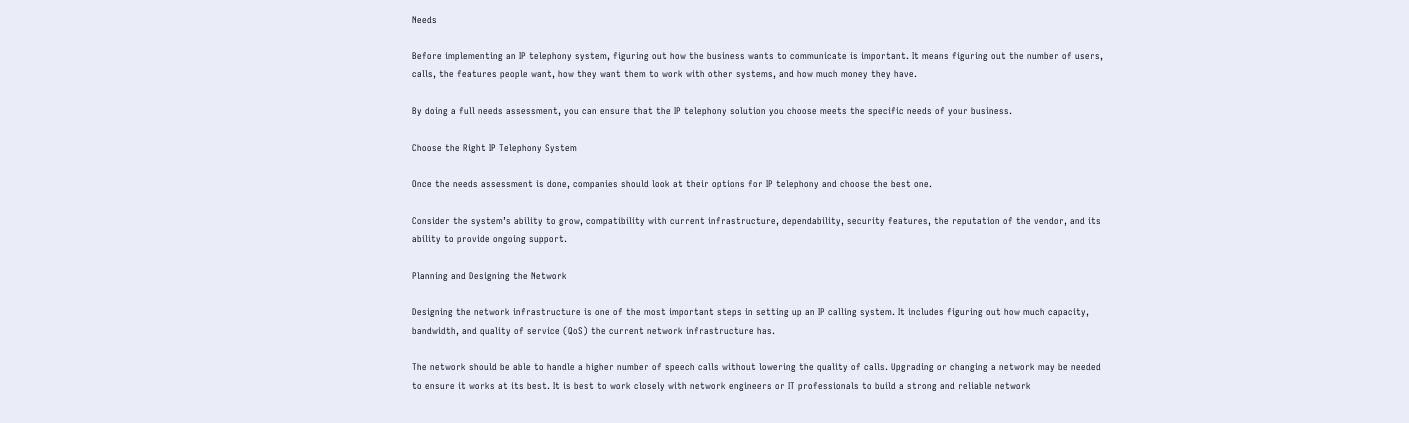Needs

Before implementing an IP telephony system, figuring out how the business wants to communicate is important. It means figuring out the number of users, calls, the features people want, how they want them to work with other systems, and how much money they have.

By doing a full needs assessment, you can ensure that the IP telephony solution you choose meets the specific needs of your business.

Choose the Right IP Telephony System

Once the needs assessment is done, companies should look at their options for IP telephony and choose the best one.

Consider the system’s ability to grow, compatibility with current infrastructure, dependability, security features, the reputation of the vendor, and its ability to provide ongoing support.

Planning and Designing the Network

Designing the network infrastructure is one of the most important steps in setting up an IP calling system. It includes figuring out how much capacity, bandwidth, and quality of service (QoS) the current network infrastructure has.

The network should be able to handle a higher number of speech calls without lowering the quality of calls. Upgrading or changing a network may be needed to ensure it works at its best. It is best to work closely with network engineers or IT professionals to build a strong and reliable network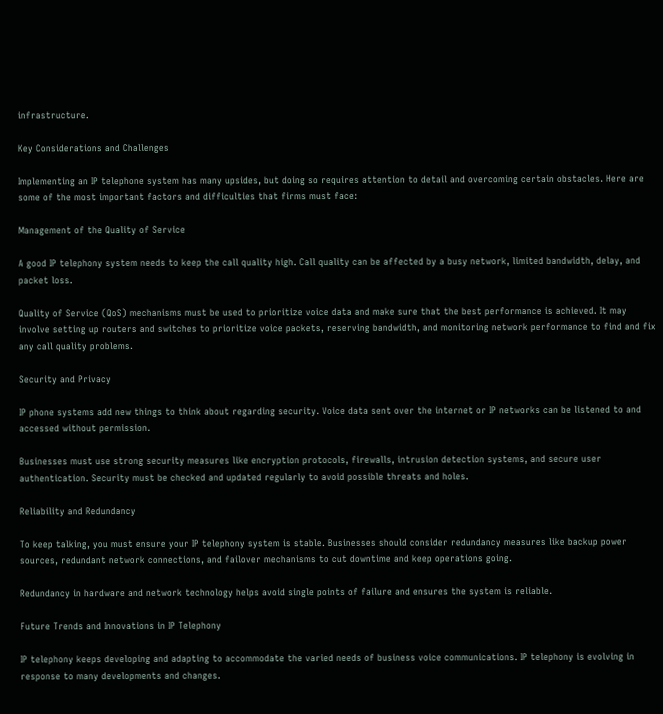infrastructure.

Key Considerations and Challenges

Implementing an IP telephone system has many upsides, but doing so requires attention to detail and overcoming certain obstacles. Here are some of the most important factors and difficulties that firms must face:

Management of the Quality of Service

A good IP telephony system needs to keep the call quality high. Call quality can be affected by a busy network, limited bandwidth, delay, and packet loss.

Quality of Service (QoS) mechanisms must be used to prioritize voice data and make sure that the best performance is achieved. It may involve setting up routers and switches to prioritize voice packets, reserving bandwidth, and monitoring network performance to find and fix any call quality problems.

Security and Privacy

IP phone systems add new things to think about regarding security. Voice data sent over the internet or IP networks can be listened to and accessed without permission.

Businesses must use strong security measures like encryption protocols, firewalls, intrusion detection systems, and secure user authentication. Security must be checked and updated regularly to avoid possible threats and holes.

Reliability and Redundancy

To keep talking, you must ensure your IP telephony system is stable. Businesses should consider redundancy measures like backup power sources, redundant network connections, and failover mechanisms to cut downtime and keep operations going.

Redundancy in hardware and network technology helps avoid single points of failure and ensures the system is reliable.

Future Trends and Innovations in IP Telephony

IP telephony keeps developing and adapting to accommodate the varied needs of business voice communications. IP telephony is evolving in response to many developments and changes.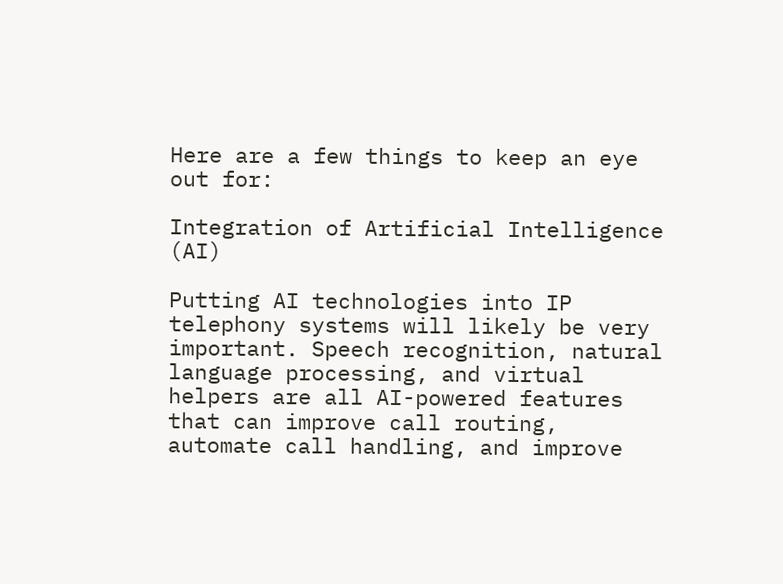Here are a few things to keep an eye out for:

Integration of Artificial Intelligence (AI)

Putting AI technologies into IP telephony systems will likely be very important. Speech recognition, natural language processing, and virtual helpers are all AI-powered features that can improve call routing, automate call handling, and improve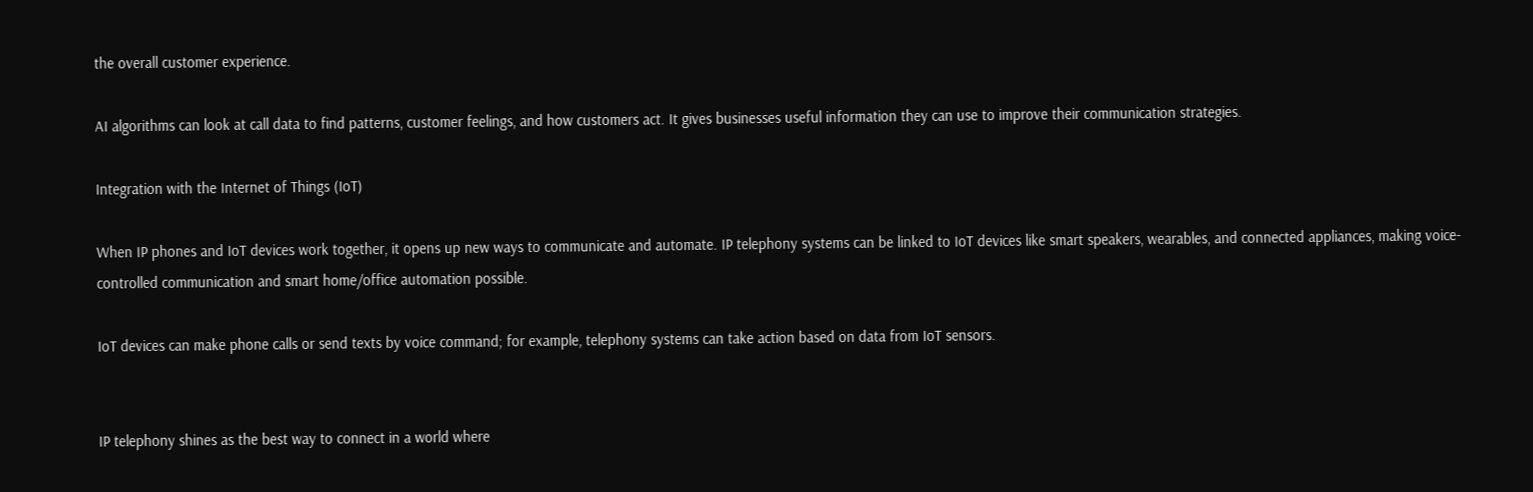the overall customer experience.

AI algorithms can look at call data to find patterns, customer feelings, and how customers act. It gives businesses useful information they can use to improve their communication strategies.

Integration with the Internet of Things (IoT)

When IP phones and IoT devices work together, it opens up new ways to communicate and automate. IP telephony systems can be linked to IoT devices like smart speakers, wearables, and connected appliances, making voice-controlled communication and smart home/office automation possible.

IoT devices can make phone calls or send texts by voice command; for example, telephony systems can take action based on data from IoT sensors.


IP telephony shines as the best way to connect in a world where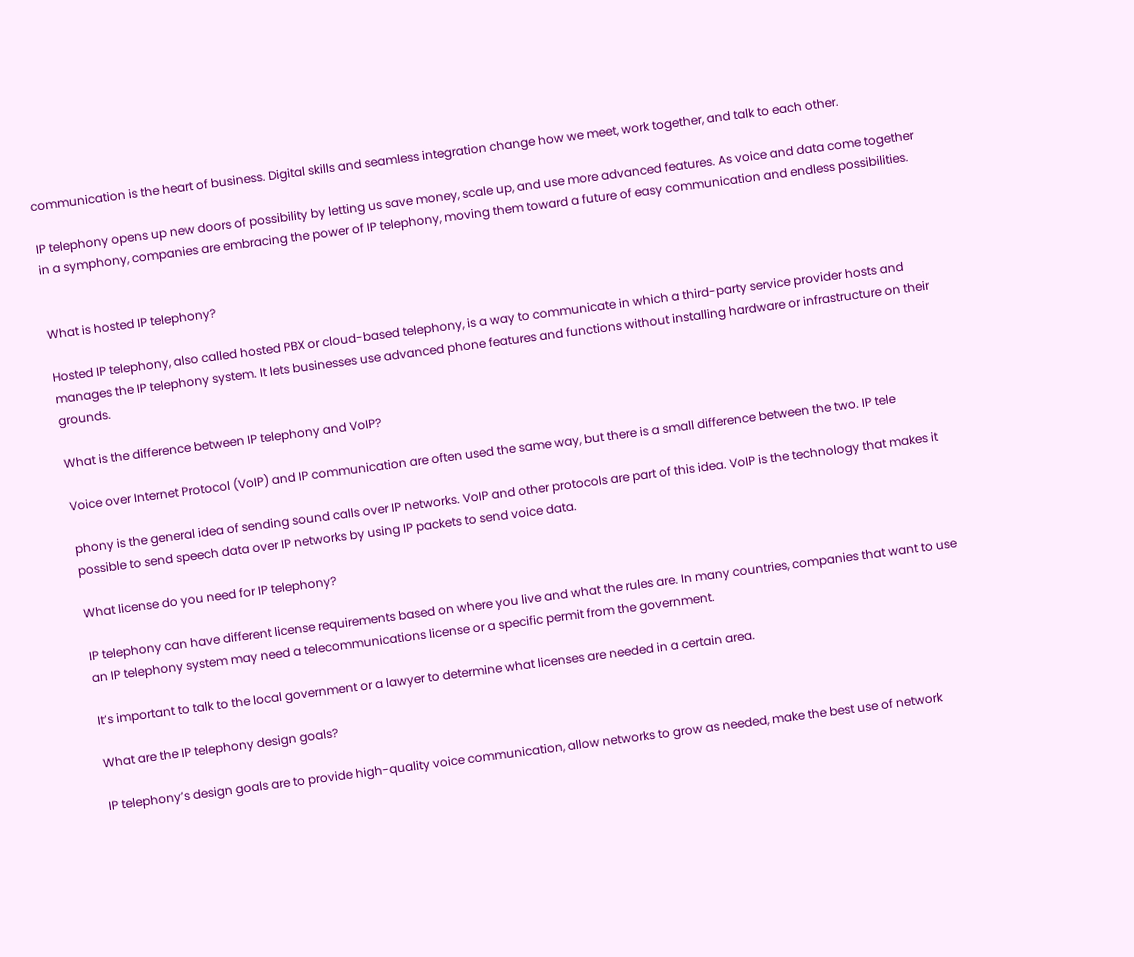communication is the heart of business. Digital skills and seamless integration change how we meet, work together, and talk to each other.

IP telephony opens up new doors of possibility by letting us save money, scale up, and use more advanced features. As voice and data come together in a symphony, companies are embracing the power of IP telephony, moving them toward a future of easy communication and endless possibilities.


What is hosted IP telephony?

Hosted IP telephony, also called hosted PBX or cloud-based telephony, is a way to communicate in which a third-party service provider hosts and manages the IP telephony system. It lets businesses use advanced phone features and functions without installing hardware or infrastructure on their grounds.

What is the difference between IP telephony and VoIP?

Voice over Internet Protocol (VoIP) and IP communication are often used the same way, but there is a small difference between the two. IP tele

phony is the general idea of sending sound calls over IP networks. VoIP and other protocols are part of this idea. VoIP is the technology that makes it possible to send speech data over IP networks by using IP packets to send voice data.

What license do you need for IP telephony?

IP telephony can have different license requirements based on where you live and what the rules are. In many countries, companies that want to use an IP telephony system may need a telecommunications license or a specific permit from the government.

It’s important to talk to the local government or a lawyer to determine what licenses are needed in a certain area.

What are the IP telephony design goals?

IP telephony’s design goals are to provide high-quality voice communication, allow networks to grow as needed, make the best use of network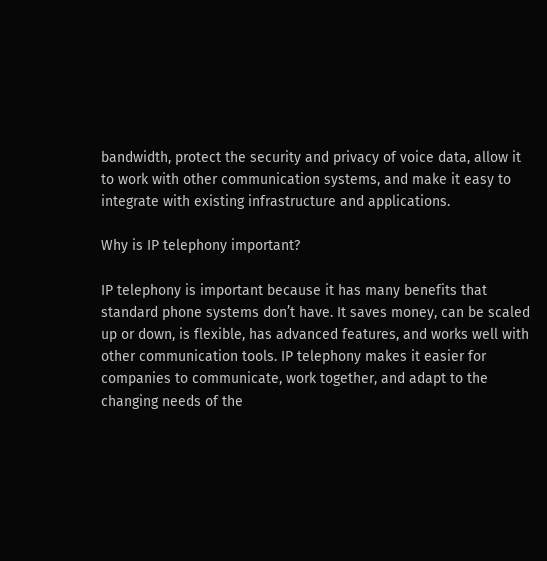bandwidth, protect the security and privacy of voice data, allow it to work with other communication systems, and make it easy to integrate with existing infrastructure and applications.

Why is IP telephony important?

IP telephony is important because it has many benefits that standard phone systems don’t have. It saves money, can be scaled up or down, is flexible, has advanced features, and works well with other communication tools. IP telephony makes it easier for companies to communicate, work together, and adapt to the changing needs of the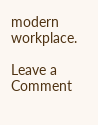modern workplace.

Leave a Comment